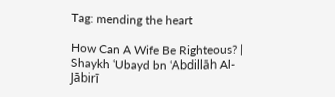Tag: mending the heart

How Can A Wife Be Righteous? | Shaykh ʿUbayd bn ʿAbdillāh Al-Jābirī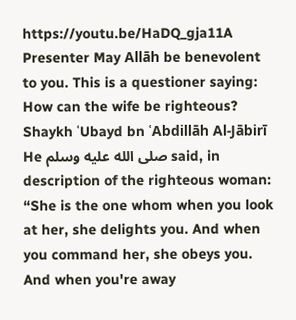https://youtu.be/HaDQ_gja11A Presenter May Allāh be benevolent to you. This is a questioner saying: How can the wife be righteous? Shaykh ʿUbayd bn ʿAbdillāh Al-Jābirī He صلى الله عليه وسلم said, in description of the righteous woman: “She is the one whom when you look at her, she delights you. And when you command her, she obeys you. And when you're away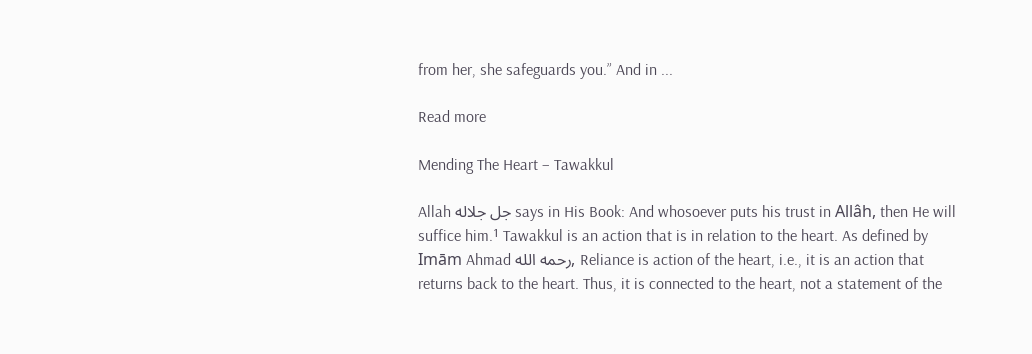from her, she safeguards you.” And in ...

Read more

Mending The Heart – Tawakkul

Allah جل جلاله says in His Book: And whosoever puts his trust in Allâh, then He will suffice him.¹ Tawakkul is an action that is in relation to the heart. As defined by Imām Ahmad رحمه الله, Reliance is action of the heart, i.e., it is an action that returns back to the heart. Thus, it is connected to the heart, not a statement of the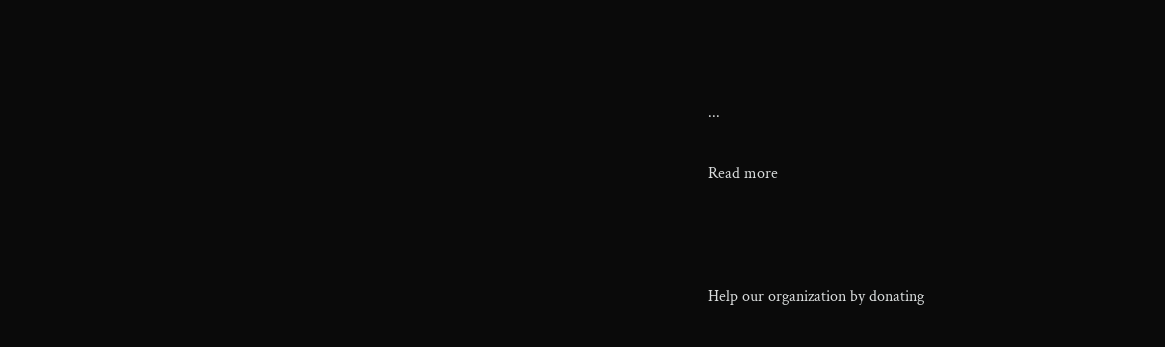...

Read more



Help our organization by donating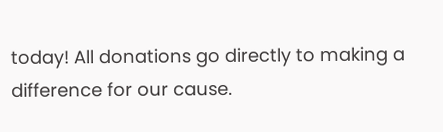today! All donations go directly to making a difference for our cause.